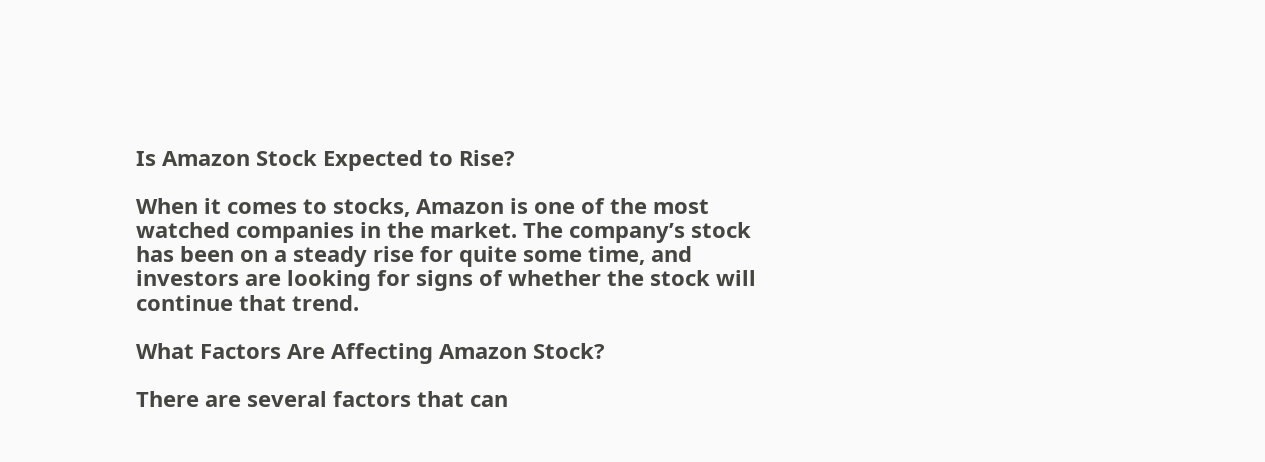Is Amazon Stock Expected to Rise?

When it comes to stocks, Amazon is one of the most watched companies in the market. The company’s stock has been on a steady rise for quite some time, and investors are looking for signs of whether the stock will continue that trend.

What Factors Are Affecting Amazon Stock?

There are several factors that can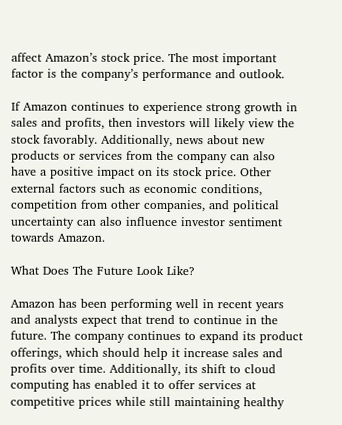affect Amazon’s stock price. The most important factor is the company’s performance and outlook.

If Amazon continues to experience strong growth in sales and profits, then investors will likely view the stock favorably. Additionally, news about new products or services from the company can also have a positive impact on its stock price. Other external factors such as economic conditions, competition from other companies, and political uncertainty can also influence investor sentiment towards Amazon.

What Does The Future Look Like?

Amazon has been performing well in recent years and analysts expect that trend to continue in the future. The company continues to expand its product offerings, which should help it increase sales and profits over time. Additionally, its shift to cloud computing has enabled it to offer services at competitive prices while still maintaining healthy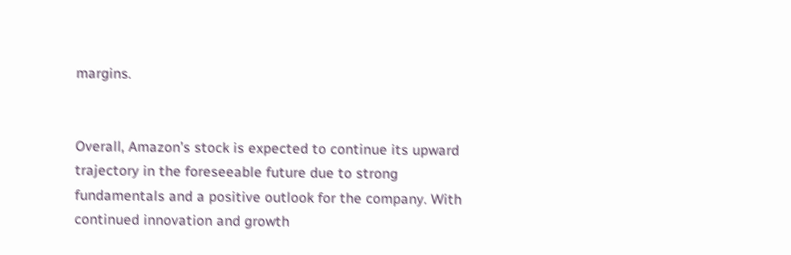margins.


Overall, Amazon’s stock is expected to continue its upward trajectory in the foreseeable future due to strong fundamentals and a positive outlook for the company. With continued innovation and growth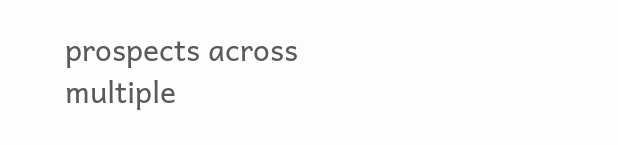prospects across multiple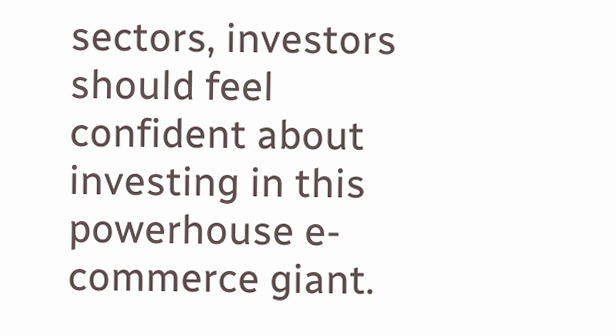sectors, investors should feel confident about investing in this powerhouse e-commerce giant.